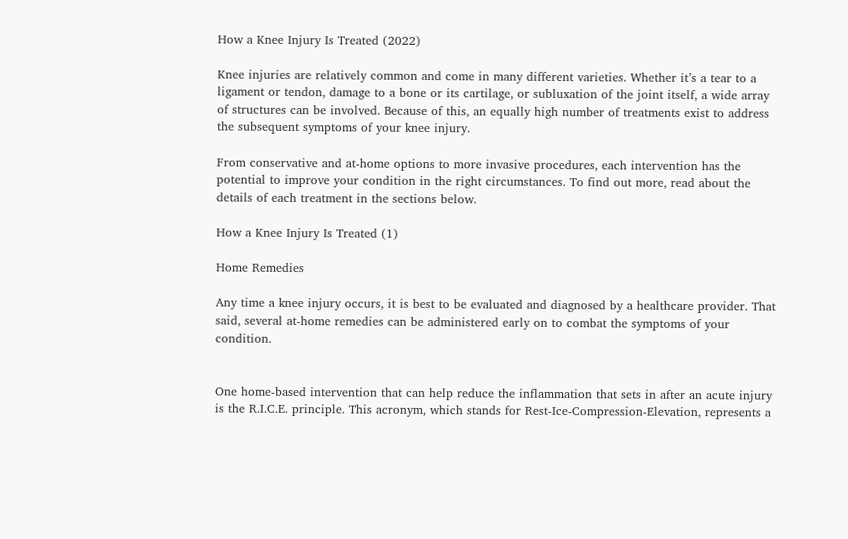How a Knee Injury Is Treated (2022)

Knee injuries are relatively common and come in many different varieties. Whether it’s a tear to a ligament or tendon, damage to a bone or its cartilage, or subluxation of the joint itself, a wide array of structures can be involved. Because of this, an equally high number of treatments exist to address the subsequent symptoms of your knee injury.

From conservative and at-home options to more invasive procedures, each intervention has the potential to improve your condition in the right circumstances. To find out more, read about the details of each treatment in the sections below.

How a Knee Injury Is Treated (1)

Home Remedies

Any time a knee injury occurs, it is best to be evaluated and diagnosed by a healthcare provider. That said, several at-home remedies can be administered early on to combat the symptoms of your condition.


One home-based intervention that can help reduce the inflammation that sets in after an acute injury is the R.I.C.E. principle. This acronym, which stands for Rest-Ice-Compression-Elevation, represents a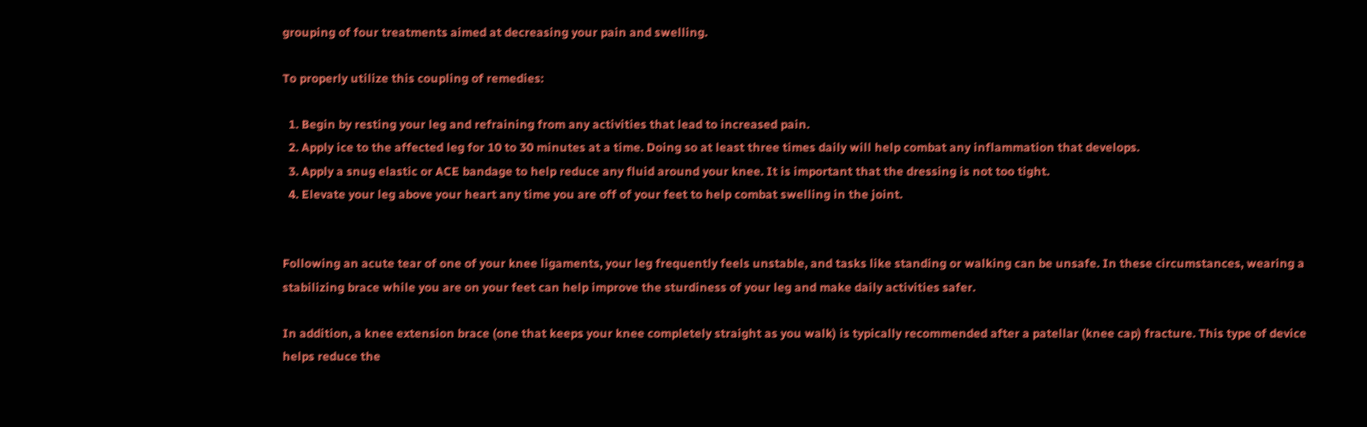grouping of four treatments aimed at decreasing your pain and swelling.

To properly utilize this coupling of remedies:

  1. Begin by resting your leg and refraining from any activities that lead to increased pain.
  2. Apply ice to the affected leg for 10 to 30 minutes at a time. Doing so at least three times daily will help combat any inflammation that develops.
  3. Apply a snug elastic or ACE bandage to help reduce any fluid around your knee. It is important that the dressing is not too tight.
  4. Elevate your leg above your heart any time you are off of your feet to help combat swelling in the joint.


Following an acute tear of one of your knee ligaments, your leg frequently feels unstable, and tasks like standing or walking can be unsafe. In these circumstances, wearing a stabilizing brace while you are on your feet can help improve the sturdiness of your leg and make daily activities safer.

In addition, a knee extension brace (one that keeps your knee completely straight as you walk) is typically recommended after a patellar (knee cap) fracture. This type of device helps reduce the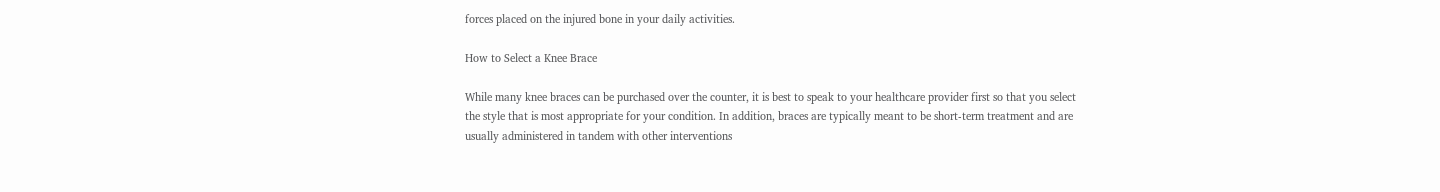forces placed on the injured bone in your daily activities.

How to Select a Knee Brace

While many knee braces can be purchased over the counter, it is best to speak to your healthcare provider first so that you select the style that is most appropriate for your condition. In addition, braces are typically meant to be short-term treatment and are usually administered in tandem with other interventions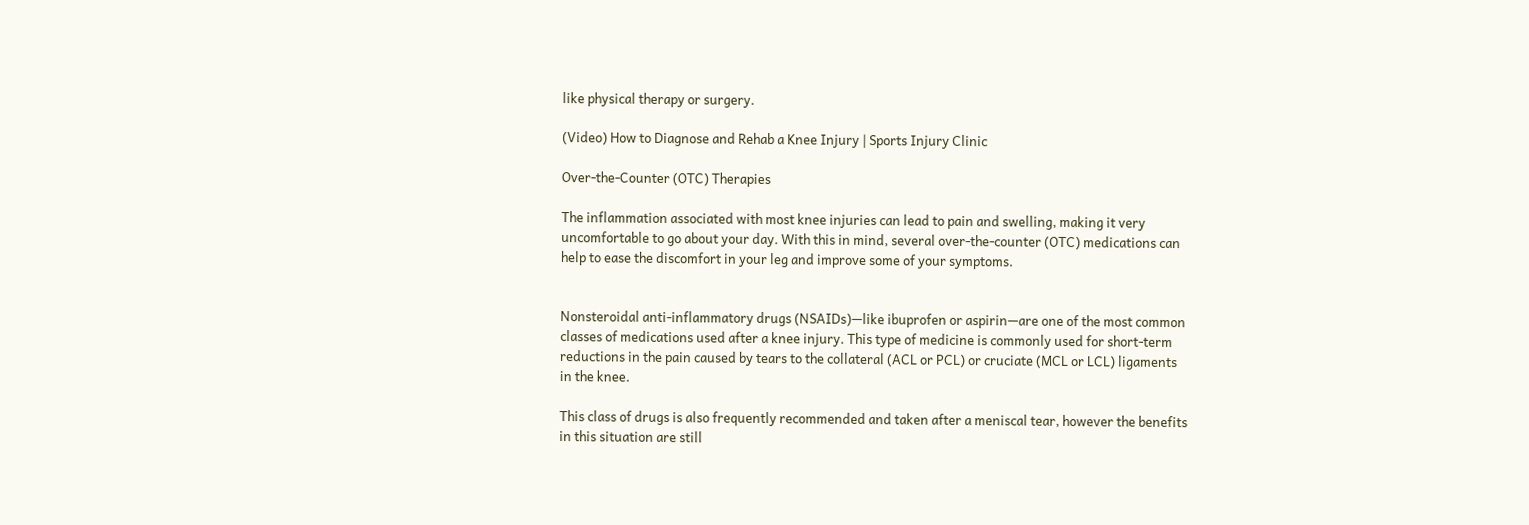like physical therapy or surgery.

(Video) How to Diagnose and Rehab a Knee Injury | Sports Injury Clinic

Over-the-Counter (OTC) Therapies

The inflammation associated with most knee injuries can lead to pain and swelling, making it very uncomfortable to go about your day. With this in mind, several over-the-counter (OTC) medications can help to ease the discomfort in your leg and improve some of your symptoms.


Nonsteroidal anti-inflammatory drugs (NSAIDs)—like ibuprofen or aspirin—are one of the most common classes of medications used after a knee injury. This type of medicine is commonly used for short-term reductions in the pain caused by tears to the collateral (ACL or PCL) or cruciate (MCL or LCL) ligaments in the knee.

This class of drugs is also frequently recommended and taken after a meniscal tear, however the benefits in this situation are still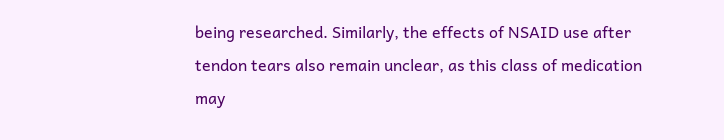being researched. Similarly, the effects of NSAID use after tendon tears also remain unclear, as this class of medication may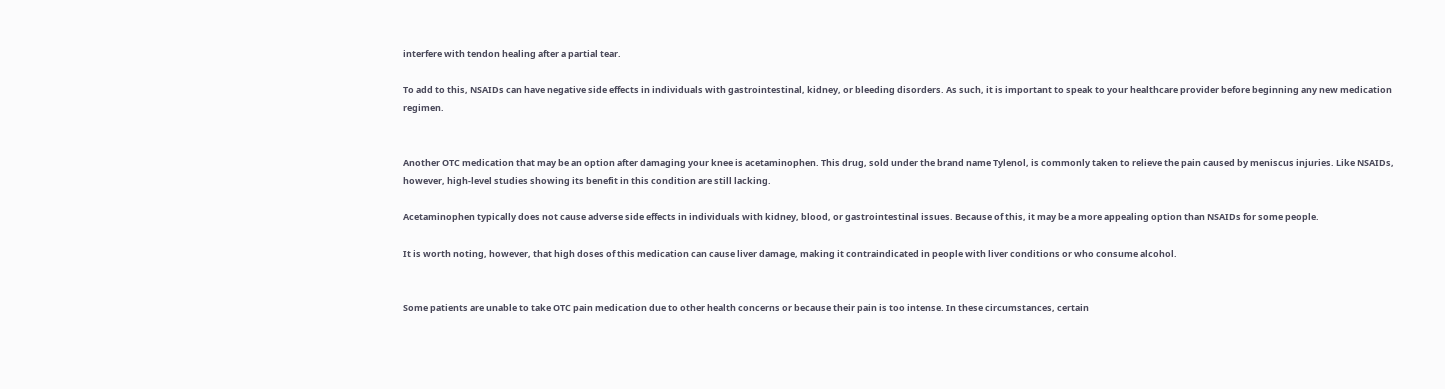interfere with tendon healing after a partial tear.

To add to this, NSAIDs can have negative side effects in individuals with gastrointestinal, kidney, or bleeding disorders. As such, it is important to speak to your healthcare provider before beginning any new medication regimen.


Another OTC medication that may be an option after damaging your knee is acetaminophen. This drug, sold under the brand name Tylenol, is commonly taken to relieve the pain caused by meniscus injuries. Like NSAIDs, however, high-level studies showing its benefit in this condition are still lacking.

Acetaminophen typically does not cause adverse side effects in individuals with kidney, blood, or gastrointestinal issues. Because of this, it may be a more appealing option than NSAIDs for some people.

It is worth noting, however, that high doses of this medication can cause liver damage, making it contraindicated in people with liver conditions or who consume alcohol.


Some patients are unable to take OTC pain medication due to other health concerns or because their pain is too intense. In these circumstances, certain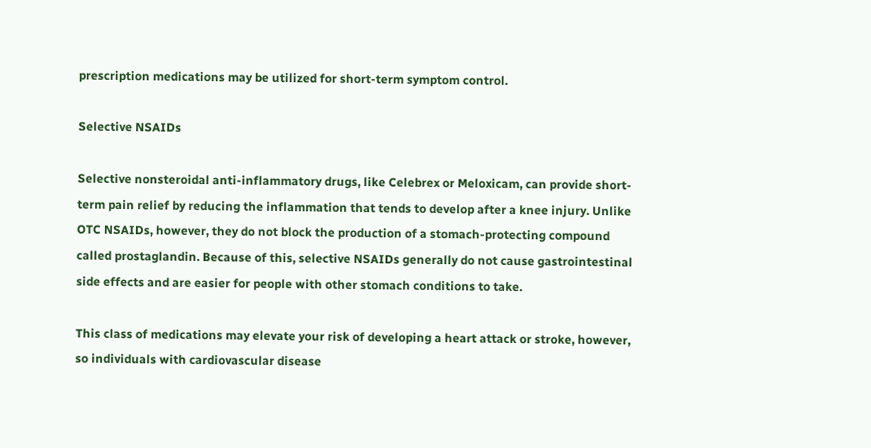prescription medications may be utilized for short-term symptom control.

Selective NSAIDs

Selective nonsteroidal anti-inflammatory drugs, like Celebrex or Meloxicam, can provide short-term pain relief by reducing the inflammation that tends to develop after a knee injury. Unlike OTC NSAIDs, however, they do not block the production of a stomach-protecting compound called prostaglandin. Because of this, selective NSAIDs generally do not cause gastrointestinal side effects and are easier for people with other stomach conditions to take.

This class of medications may elevate your risk of developing a heart attack or stroke, however, so individuals with cardiovascular disease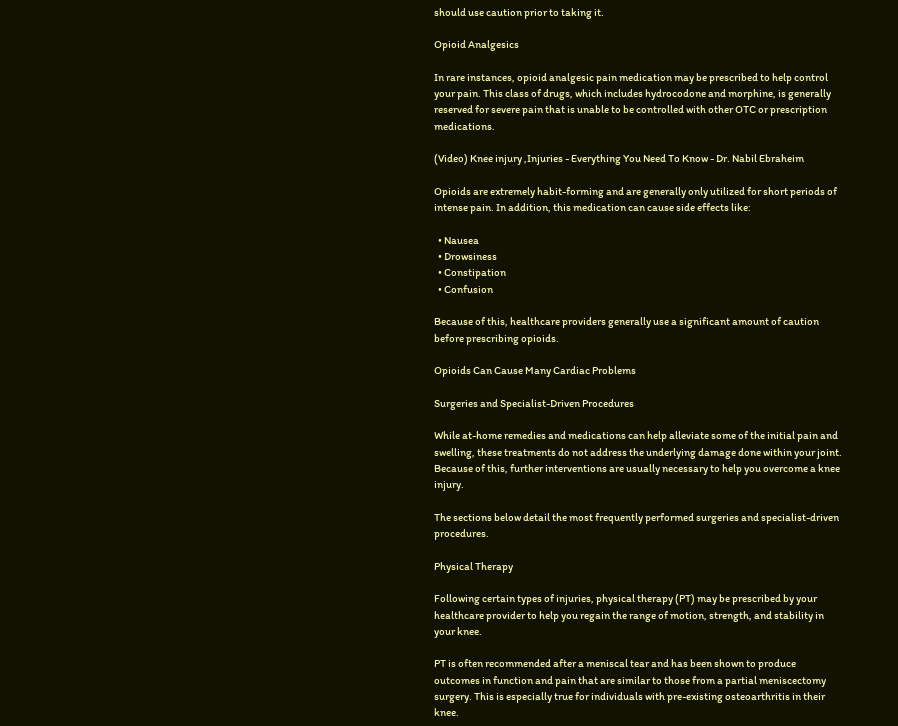should use caution prior to taking it.

Opioid Analgesics

In rare instances, opioid analgesic pain medication may be prescribed to help control your pain. This class of drugs, which includes hydrocodone and morphine, is generally reserved for severe pain that is unable to be controlled with other OTC or prescription medications.

(Video) Knee injury ,Injuries - Everything You Need To Know - Dr. Nabil Ebraheim

Opioids are extremely habit-forming and are generally only utilized for short periods of intense pain. In addition, this medication can cause side effects like:

  • Nausea
  • Drowsiness
  • Constipation
  • Confusion

Because of this, healthcare providers generally use a significant amount of caution before prescribing opioids.

Opioids Can Cause Many Cardiac Problems

Surgeries and Specialist-Driven Procedures

While at-home remedies and medications can help alleviate some of the initial pain and swelling, these treatments do not address the underlying damage done within your joint. Because of this, further interventions are usually necessary to help you overcome a knee injury.

The sections below detail the most frequently performed surgeries and specialist-driven procedures.

Physical Therapy

Following certain types of injuries, physical therapy (PT) may be prescribed by your healthcare provider to help you regain the range of motion, strength, and stability in your knee.

PT is often recommended after a meniscal tear and has been shown to produce outcomes in function and pain that are similar to those from a partial meniscectomy surgery. This is especially true for individuals with pre-existing osteoarthritis in their knee.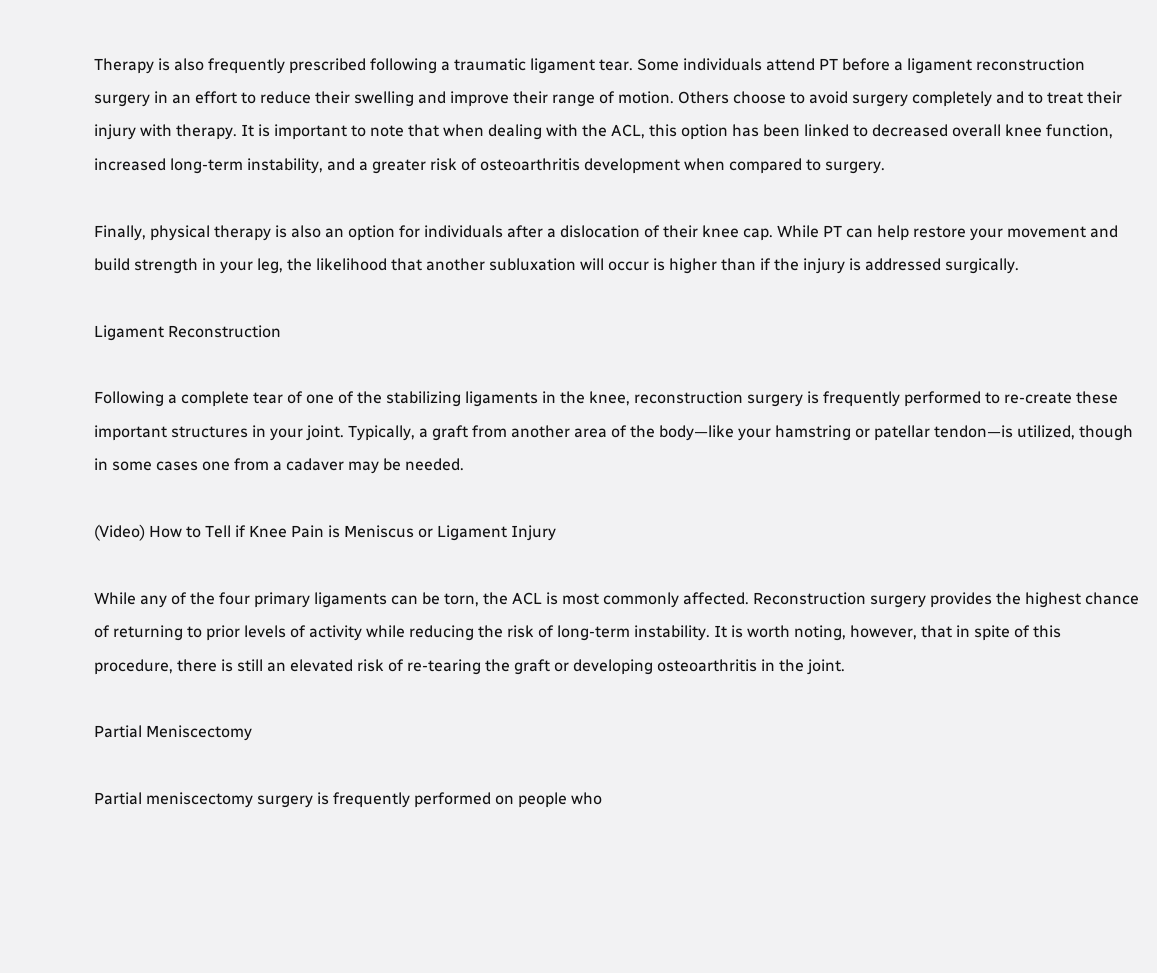Therapy is also frequently prescribed following a traumatic ligament tear. Some individuals attend PT before a ligament reconstruction surgery in an effort to reduce their swelling and improve their range of motion. Others choose to avoid surgery completely and to treat their injury with therapy. It is important to note that when dealing with the ACL, this option has been linked to decreased overall knee function, increased long-term instability, and a greater risk of osteoarthritis development when compared to surgery.

Finally, physical therapy is also an option for individuals after a dislocation of their knee cap. While PT can help restore your movement and build strength in your leg, the likelihood that another subluxation will occur is higher than if the injury is addressed surgically.

Ligament Reconstruction

Following a complete tear of one of the stabilizing ligaments in the knee, reconstruction surgery is frequently performed to re-create these important structures in your joint. Typically, a graft from another area of the body—like your hamstring or patellar tendon—is utilized, though in some cases one from a cadaver may be needed.

(Video) How to Tell if Knee Pain is Meniscus or Ligament Injury

While any of the four primary ligaments can be torn, the ACL is most commonly affected. Reconstruction surgery provides the highest chance of returning to prior levels of activity while reducing the risk of long-term instability. It is worth noting, however, that in spite of this procedure, there is still an elevated risk of re-tearing the graft or developing osteoarthritis in the joint.

Partial Meniscectomy

Partial meniscectomy surgery is frequently performed on people who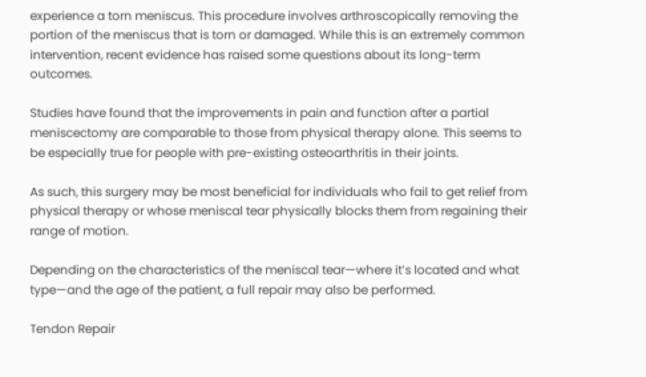experience a torn meniscus. This procedure involves arthroscopically removing the portion of the meniscus that is torn or damaged. While this is an extremely common intervention, recent evidence has raised some questions about its long-term outcomes.

Studies have found that the improvements in pain and function after a partial meniscectomy are comparable to those from physical therapy alone. This seems to be especially true for people with pre-existing osteoarthritis in their joints.

As such, this surgery may be most beneficial for individuals who fail to get relief from physical therapy or whose meniscal tear physically blocks them from regaining their range of motion.

Depending on the characteristics of the meniscal tear—where it’s located and what type—and the age of the patient, a full repair may also be performed.

Tendon Repair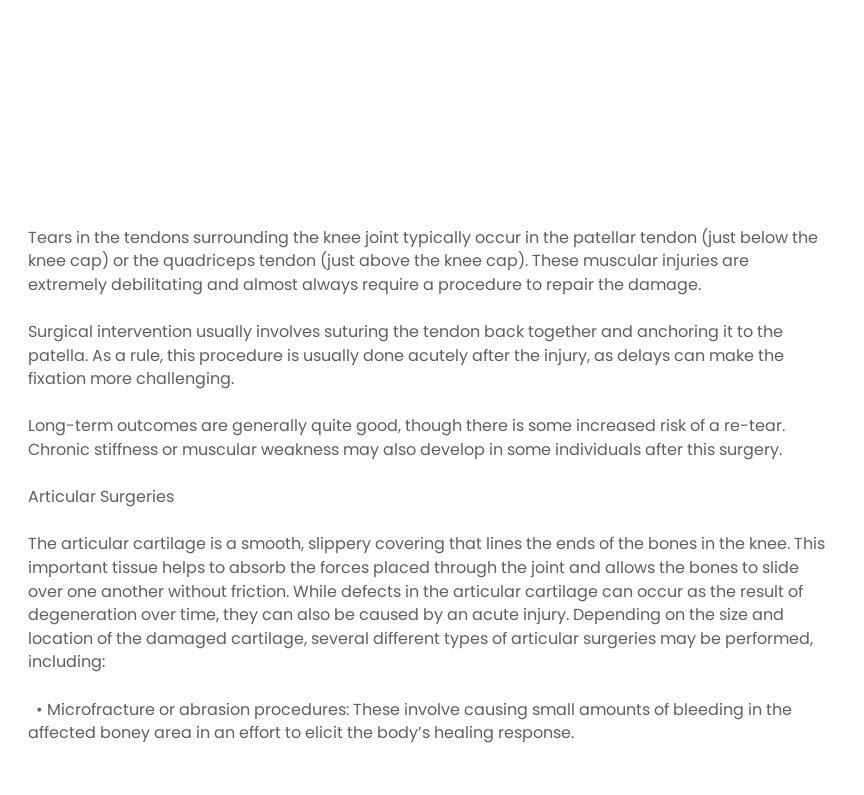Tears in the tendons surrounding the knee joint typically occur in the patellar tendon (just below the knee cap) or the quadriceps tendon (just above the knee cap). These muscular injuries are extremely debilitating and almost always require a procedure to repair the damage.

Surgical intervention usually involves suturing the tendon back together and anchoring it to the patella. As a rule, this procedure is usually done acutely after the injury, as delays can make the fixation more challenging.

Long-term outcomes are generally quite good, though there is some increased risk of a re-tear. Chronic stiffness or muscular weakness may also develop in some individuals after this surgery.

Articular Surgeries

The articular cartilage is a smooth, slippery covering that lines the ends of the bones in the knee. This important tissue helps to absorb the forces placed through the joint and allows the bones to slide over one another without friction. While defects in the articular cartilage can occur as the result of degeneration over time, they can also be caused by an acute injury. Depending on the size and location of the damaged cartilage, several different types of articular surgeries may be performed, including:

  • Microfracture or abrasion procedures: These involve causing small amounts of bleeding in the affected boney area in an effort to elicit the body’s healing response.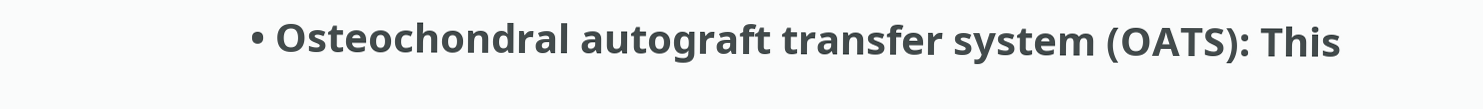• Osteochondral autograft transfer system (OATS): This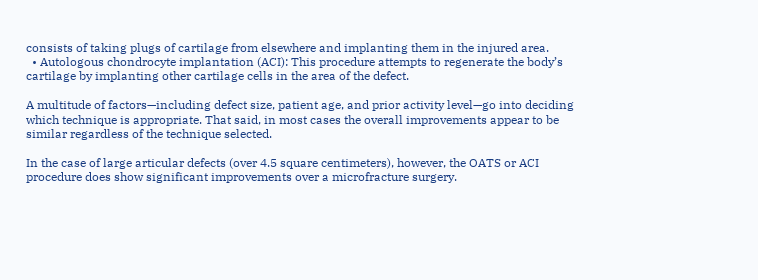consists of taking plugs of cartilage from elsewhere and implanting them in the injured area.
  • Autologous chondrocyte implantation (ACI): This procedure attempts to regenerate the body’s cartilage by implanting other cartilage cells in the area of the defect.

A multitude of factors—including defect size, patient age, and prior activity level—go into deciding which technique is appropriate. That said, in most cases the overall improvements appear to be similar regardless of the technique selected.

In the case of large articular defects (over 4.5 square centimeters), however, the OATS or ACI procedure does show significant improvements over a microfracture surgery.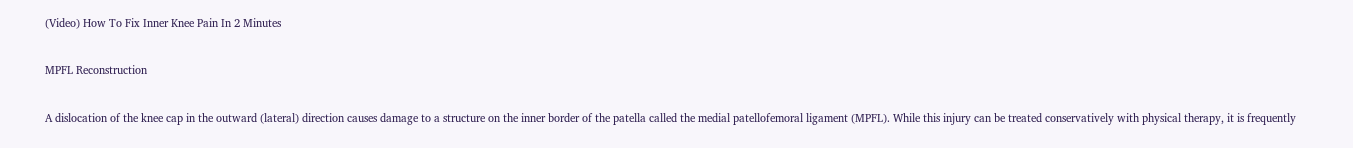(Video) How To Fix Inner Knee Pain In 2 Minutes

MPFL Reconstruction

A dislocation of the knee cap in the outward (lateral) direction causes damage to a structure on the inner border of the patella called the medial patellofemoral ligament (MPFL). While this injury can be treated conservatively with physical therapy, it is frequently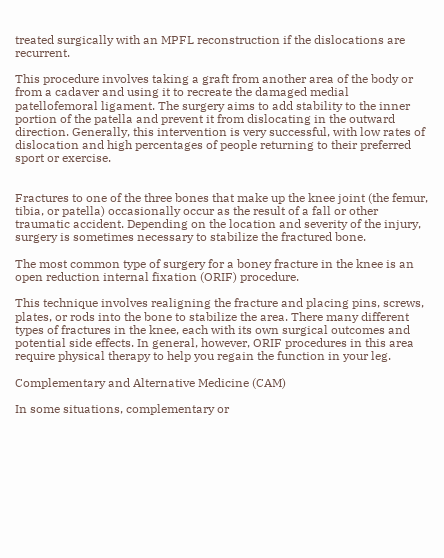treated surgically with an MPFL reconstruction if the dislocations are recurrent.

This procedure involves taking a graft from another area of the body or from a cadaver and using it to recreate the damaged medial patellofemoral ligament. The surgery aims to add stability to the inner portion of the patella and prevent it from dislocating in the outward direction. Generally, this intervention is very successful, with low rates of dislocation and high percentages of people returning to their preferred sport or exercise.


Fractures to one of the three bones that make up the knee joint (the femur, tibia, or patella) occasionally occur as the result of a fall or other traumatic accident. Depending on the location and severity of the injury, surgery is sometimes necessary to stabilize the fractured bone.

The most common type of surgery for a boney fracture in the knee is an open reduction internal fixation (ORIF) procedure.

This technique involves realigning the fracture and placing pins, screws, plates, or rods into the bone to stabilize the area. There many different types of fractures in the knee, each with its own surgical outcomes and potential side effects. In general, however, ORIF procedures in this area require physical therapy to help you regain the function in your leg.

Complementary and Alternative Medicine (CAM)

In some situations, complementary or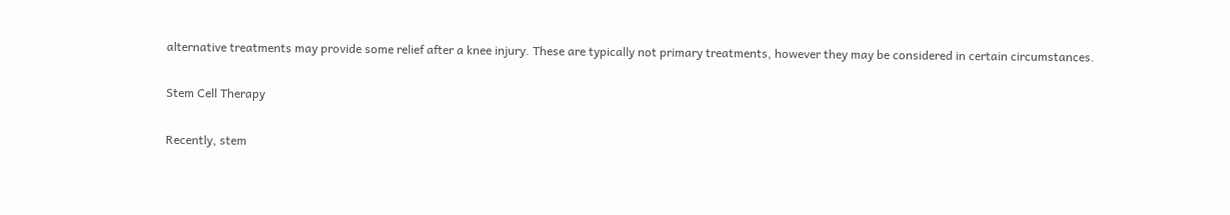alternative treatments may provide some relief after a knee injury. These are typically not primary treatments, however they may be considered in certain circumstances.

Stem Cell Therapy

Recently, stem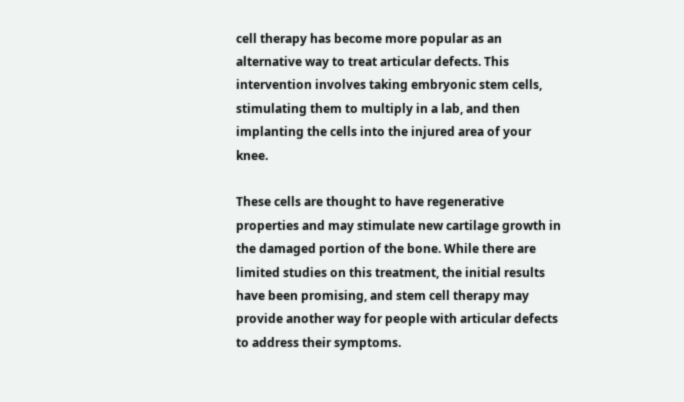cell therapy has become more popular as an alternative way to treat articular defects. This intervention involves taking embryonic stem cells, stimulating them to multiply in a lab, and then implanting the cells into the injured area of your knee.

These cells are thought to have regenerative properties and may stimulate new cartilage growth in the damaged portion of the bone. While there are limited studies on this treatment, the initial results have been promising, and stem cell therapy may provide another way for people with articular defects to address their symptoms.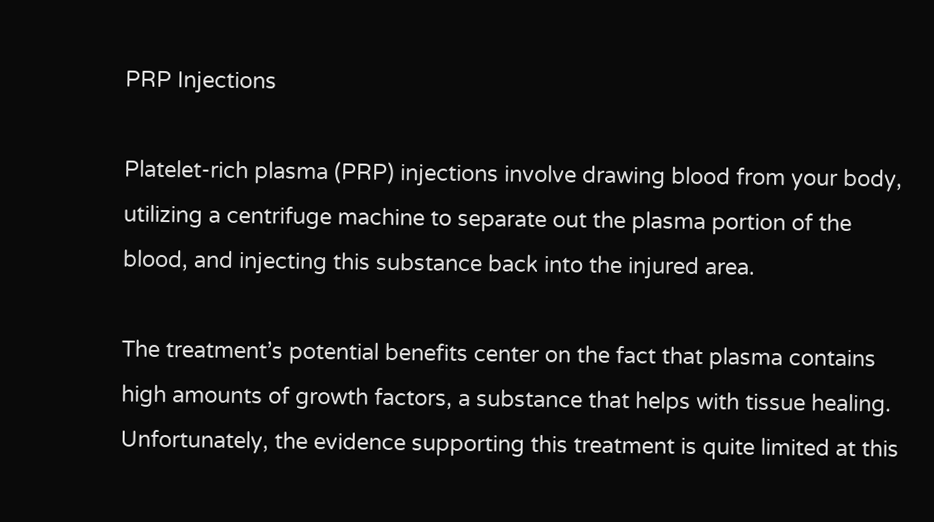PRP Injections

Platelet-rich plasma (PRP) injections involve drawing blood from your body, utilizing a centrifuge machine to separate out the plasma portion of the blood, and injecting this substance back into the injured area.

The treatment’s potential benefits center on the fact that plasma contains high amounts of growth factors, a substance that helps with tissue healing. Unfortunately, the evidence supporting this treatment is quite limited at this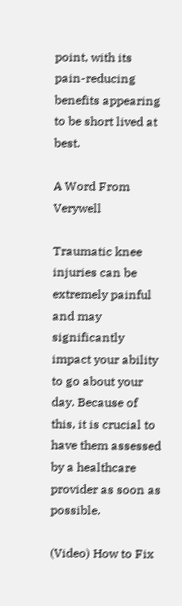point, with its pain-reducing benefits appearing to be short lived at best.

A Word From Verywell

Traumatic knee injuries can be extremely painful and may significantly impact your ability to go about your day. Because of this, it is crucial to have them assessed by a healthcare provider as soon as possible.

(Video) How to Fix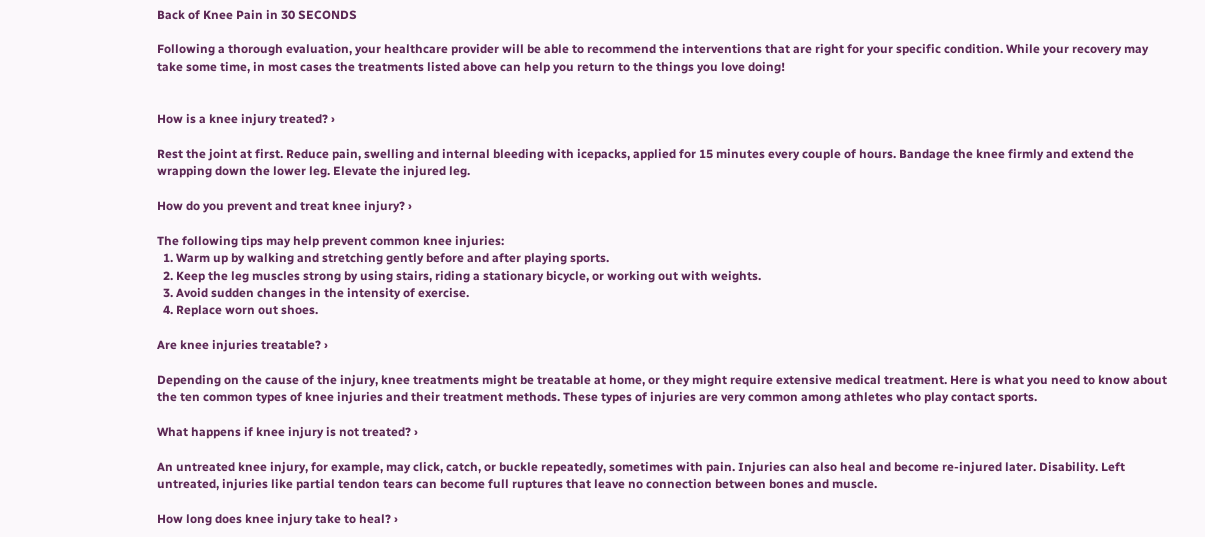Back of Knee Pain in 30 SECONDS

Following a thorough evaluation, your healthcare provider will be able to recommend the interventions that are right for your specific condition. While your recovery may take some time, in most cases the treatments listed above can help you return to the things you love doing!


How is a knee injury treated? ›

Rest the joint at first. Reduce pain, swelling and internal bleeding with icepacks, applied for 15 minutes every couple of hours. Bandage the knee firmly and extend the wrapping down the lower leg. Elevate the injured leg.

How do you prevent and treat knee injury? ›

The following tips may help prevent common knee injuries:
  1. Warm up by walking and stretching gently before and after playing sports.
  2. Keep the leg muscles strong by using stairs, riding a stationary bicycle, or working out with weights.
  3. Avoid sudden changes in the intensity of exercise.
  4. Replace worn out shoes.

Are knee injuries treatable? ›

Depending on the cause of the injury, knee treatments might be treatable at home, or they might require extensive medical treatment. Here is what you need to know about the ten common types of knee injuries and their treatment methods. These types of injuries are very common among athletes who play contact sports.

What happens if knee injury is not treated? ›

An untreated knee injury, for example, may click, catch, or buckle repeatedly, sometimes with pain. Injuries can also heal and become re-injured later. Disability. Left untreated, injuries like partial tendon tears can become full ruptures that leave no connection between bones and muscle.

How long does knee injury take to heal? ›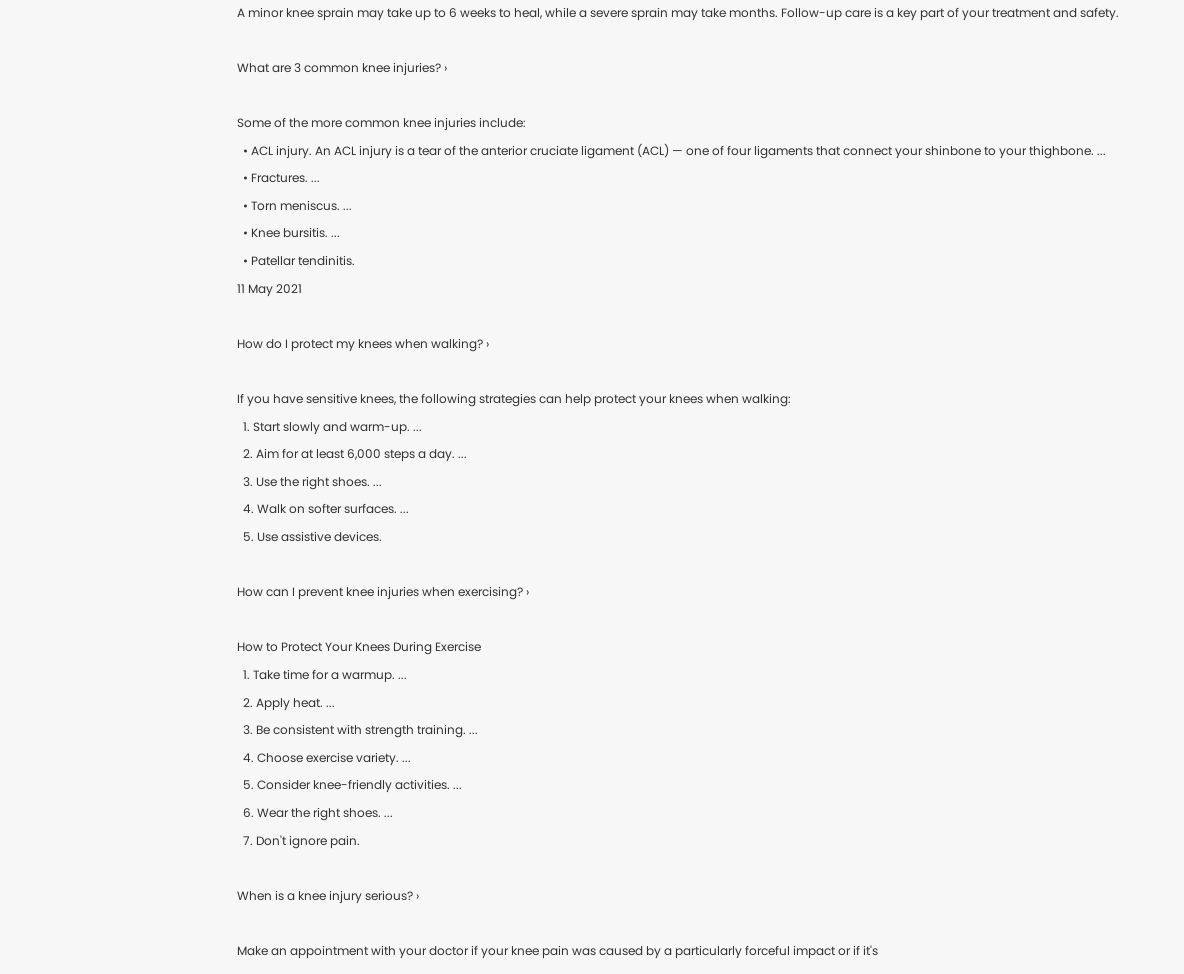A minor knee sprain may take up to 6 weeks to heal, while a severe sprain may take months. Follow-up care is a key part of your treatment and safety.

What are 3 common knee injuries? ›

Some of the more common knee injuries include:
  • ACL injury. An ACL injury is a tear of the anterior cruciate ligament (ACL) — one of four ligaments that connect your shinbone to your thighbone. ...
  • Fractures. ...
  • Torn meniscus. ...
  • Knee bursitis. ...
  • Patellar tendinitis.
11 May 2021

How do I protect my knees when walking? ›

If you have sensitive knees, the following strategies can help protect your knees when walking:
  1. Start slowly and warm-up. ...
  2. Aim for at least 6,000 steps a day. ...
  3. Use the right shoes. ...
  4. Walk on softer surfaces. ...
  5. Use assistive devices.

How can I prevent knee injuries when exercising? ›

How to Protect Your Knees During Exercise
  1. Take time for a warmup. ...
  2. Apply heat. ...
  3. Be consistent with strength training. ...
  4. Choose exercise variety. ...
  5. Consider knee-friendly activities. ...
  6. Wear the right shoes. ...
  7. Don't ignore pain.

When is a knee injury serious? ›

Make an appointment with your doctor if your knee pain was caused by a particularly forceful impact or if it's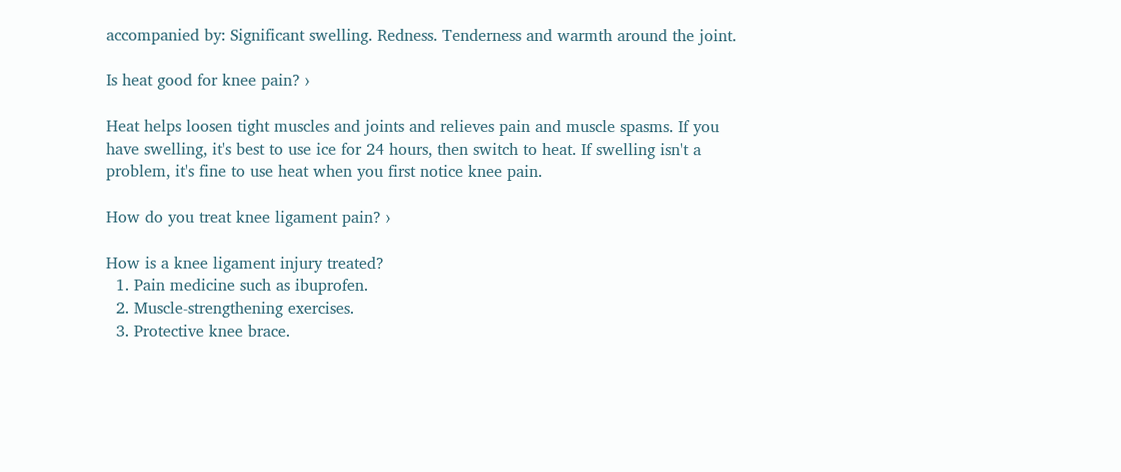accompanied by: Significant swelling. Redness. Tenderness and warmth around the joint.

Is heat good for knee pain? ›

Heat helps loosen tight muscles and joints and relieves pain and muscle spasms. If you have swelling, it's best to use ice for 24 hours, then switch to heat. If swelling isn't a problem, it's fine to use heat when you first notice knee pain.

How do you treat knee ligament pain? ›

How is a knee ligament injury treated?
  1. Pain medicine such as ibuprofen.
  2. Muscle-strengthening exercises.
  3. Protective knee brace.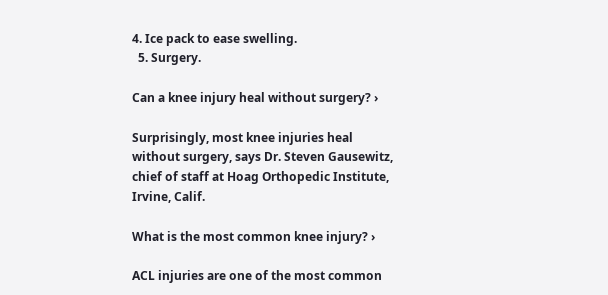4. Ice pack to ease swelling.
  5. Surgery.

Can a knee injury heal without surgery? ›

Surprisingly, most knee injuries heal without surgery, says Dr. Steven Gausewitz, chief of staff at Hoag Orthopedic Institute, Irvine, Calif.

What is the most common knee injury? ›

ACL injuries are one of the most common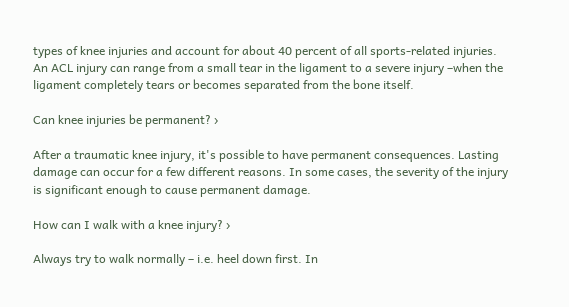types of knee injuries and account for about 40 percent of all sports-related injuries. An ACL injury can range from a small tear in the ligament to a severe injury –when the ligament completely tears or becomes separated from the bone itself.

Can knee injuries be permanent? ›

After a traumatic knee injury, it's possible to have permanent consequences. Lasting damage can occur for a few different reasons. In some cases, the severity of the injury is significant enough to cause permanent damage.

How can I walk with a knee injury? ›

Always try to walk normally – i.e. heel down first. In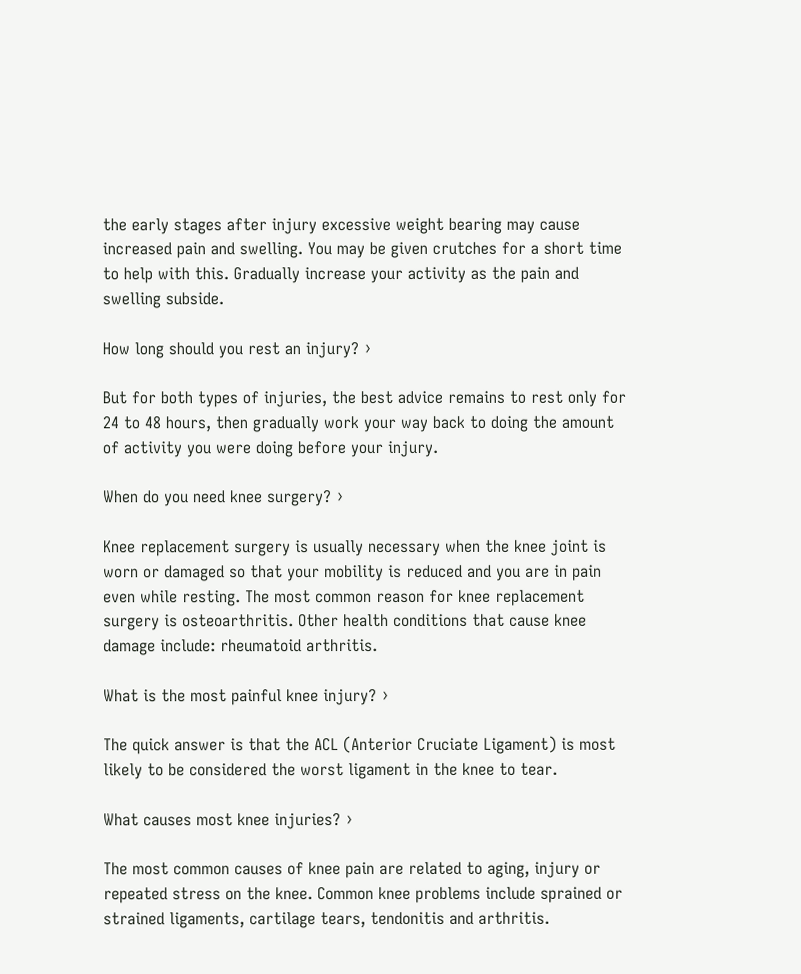the early stages after injury excessive weight bearing may cause increased pain and swelling. You may be given crutches for a short time to help with this. Gradually increase your activity as the pain and swelling subside.

How long should you rest an injury? ›

But for both types of injuries, the best advice remains to rest only for 24 to 48 hours, then gradually work your way back to doing the amount of activity you were doing before your injury.

When do you need knee surgery? ›

Knee replacement surgery is usually necessary when the knee joint is worn or damaged so that your mobility is reduced and you are in pain even while resting. The most common reason for knee replacement surgery is osteoarthritis. Other health conditions that cause knee damage include: rheumatoid arthritis.

What is the most painful knee injury? ›

The quick answer is that the ACL (Anterior Cruciate Ligament) is most likely to be considered the worst ligament in the knee to tear.

What causes most knee injuries? ›

The most common causes of knee pain are related to aging, injury or repeated stress on the knee. Common knee problems include sprained or strained ligaments, cartilage tears, tendonitis and arthritis.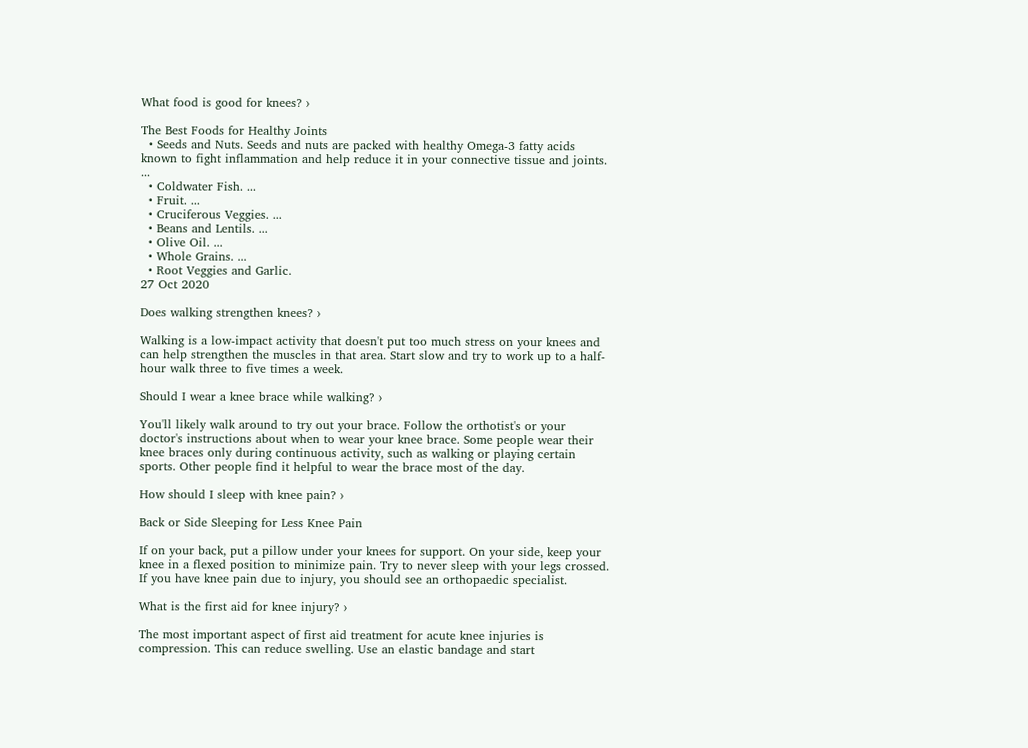What food is good for knees? ›

The Best Foods for Healthy Joints
  • Seeds and Nuts. Seeds and nuts are packed with healthy Omega-3 fatty acids known to fight inflammation and help reduce it in your connective tissue and joints. ...
  • Coldwater Fish. ...
  • Fruit. ...
  • Cruciferous Veggies. ...
  • Beans and Lentils. ...
  • Olive Oil. ...
  • Whole Grains. ...
  • Root Veggies and Garlic.
27 Oct 2020

Does walking strengthen knees? ›

Walking is a low-impact activity that doesn't put too much stress on your knees and can help strengthen the muscles in that area. Start slow and try to work up to a half-hour walk three to five times a week.

Should I wear a knee brace while walking? ›

You'll likely walk around to try out your brace. Follow the orthotist's or your doctor's instructions about when to wear your knee brace. Some people wear their knee braces only during continuous activity, such as walking or playing certain sports. Other people find it helpful to wear the brace most of the day.

How should I sleep with knee pain? ›

Back or Side Sleeping for Less Knee Pain

If on your back, put a pillow under your knees for support. On your side, keep your knee in a flexed position to minimize pain. Try to never sleep with your legs crossed. If you have knee pain due to injury, you should see an orthopaedic specialist.

What is the first aid for knee injury? ›

The most important aspect of first aid treatment for acute knee injuries is compression. This can reduce swelling. Use an elastic bandage and start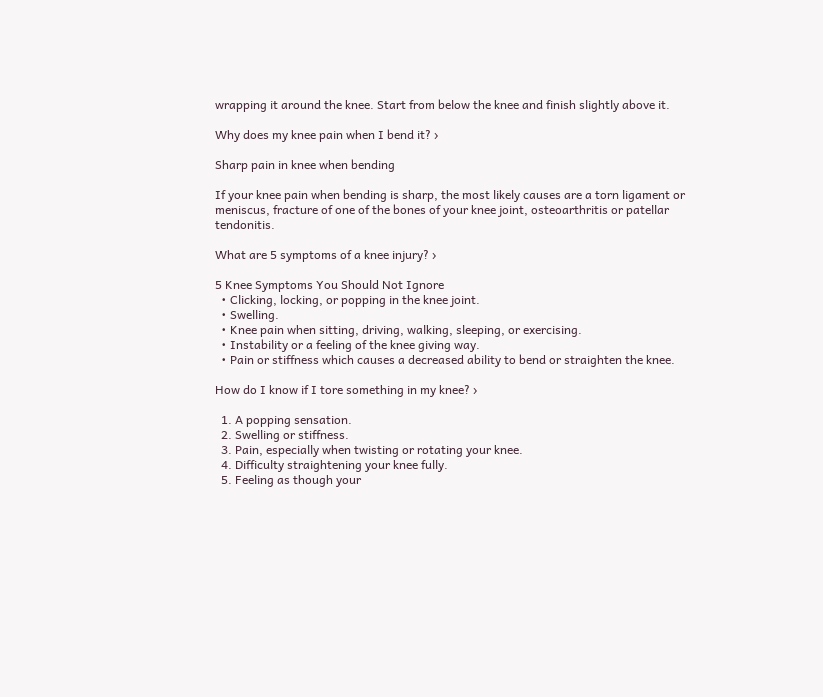wrapping it around the knee. Start from below the knee and finish slightly above it.

Why does my knee pain when I bend it? ›

Sharp pain in knee when bending

If your knee pain when bending is sharp, the most likely causes are a torn ligament or meniscus, fracture of one of the bones of your knee joint, osteoarthritis or patellar tendonitis.

What are 5 symptoms of a knee injury? ›

5 Knee Symptoms You Should Not Ignore
  • Clicking, locking, or popping in the knee joint.
  • Swelling.
  • Knee pain when sitting, driving, walking, sleeping, or exercising.
  • Instability or a feeling of the knee giving way.
  • Pain or stiffness which causes a decreased ability to bend or straighten the knee.

How do I know if I tore something in my knee? ›

  1. A popping sensation.
  2. Swelling or stiffness.
  3. Pain, especially when twisting or rotating your knee.
  4. Difficulty straightening your knee fully.
  5. Feeling as though your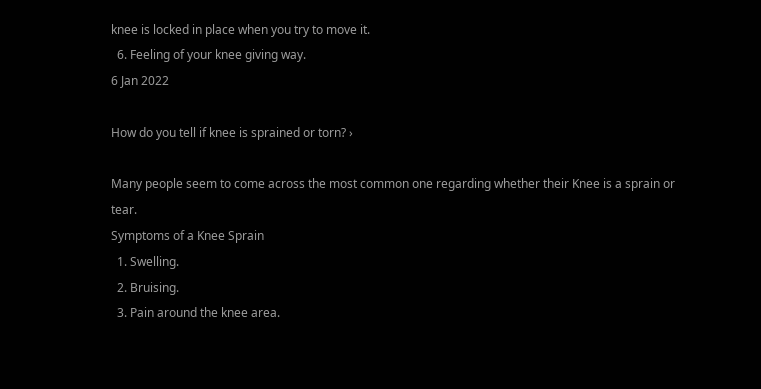knee is locked in place when you try to move it.
  6. Feeling of your knee giving way.
6 Jan 2022

How do you tell if knee is sprained or torn? ›

Many people seem to come across the most common one regarding whether their Knee is a sprain or tear.
Symptoms of a Knee Sprain
  1. Swelling.
  2. Bruising.
  3. Pain around the knee area.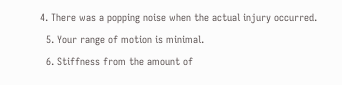4. There was a popping noise when the actual injury occurred.
  5. Your range of motion is minimal.
  6. Stiffness from the amount of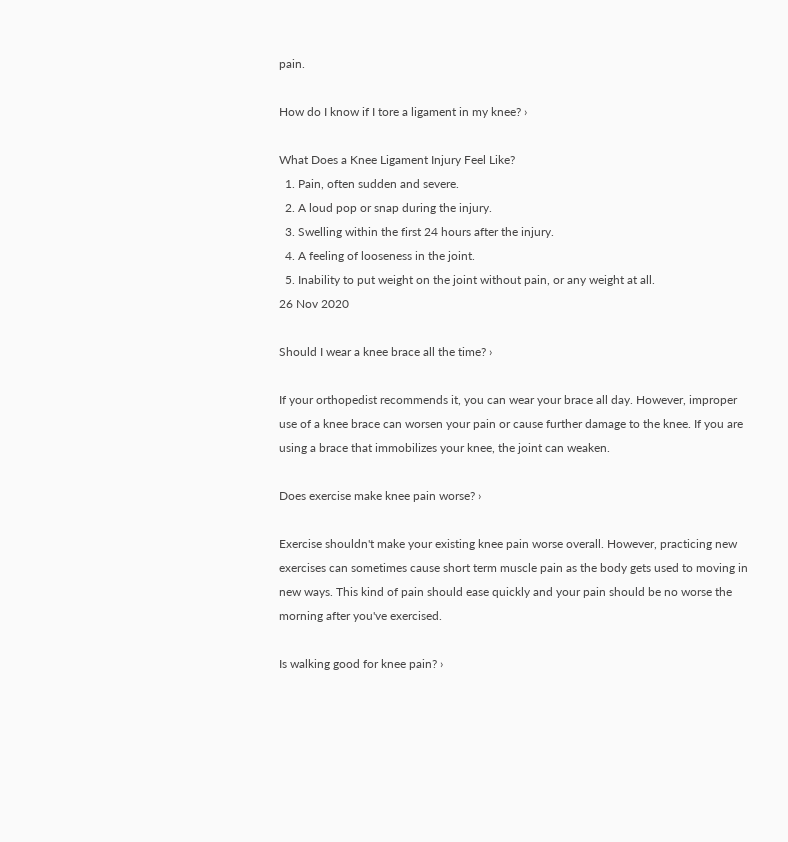pain.

How do I know if I tore a ligament in my knee? ›

What Does a Knee Ligament Injury Feel Like?
  1. Pain, often sudden and severe.
  2. A loud pop or snap during the injury.
  3. Swelling within the first 24 hours after the injury.
  4. A feeling of looseness in the joint.
  5. Inability to put weight on the joint without pain, or any weight at all.
26 Nov 2020

Should I wear a knee brace all the time? ›

If your orthopedist recommends it, you can wear your brace all day. However, improper use of a knee brace can worsen your pain or cause further damage to the knee. If you are using a brace that immobilizes your knee, the joint can weaken.

Does exercise make knee pain worse? ›

Exercise shouldn't make your existing knee pain worse overall. However, practicing new exercises can sometimes cause short term muscle pain as the body gets used to moving in new ways. This kind of pain should ease quickly and your pain should be no worse the morning after you've exercised.

Is walking good for knee pain? ›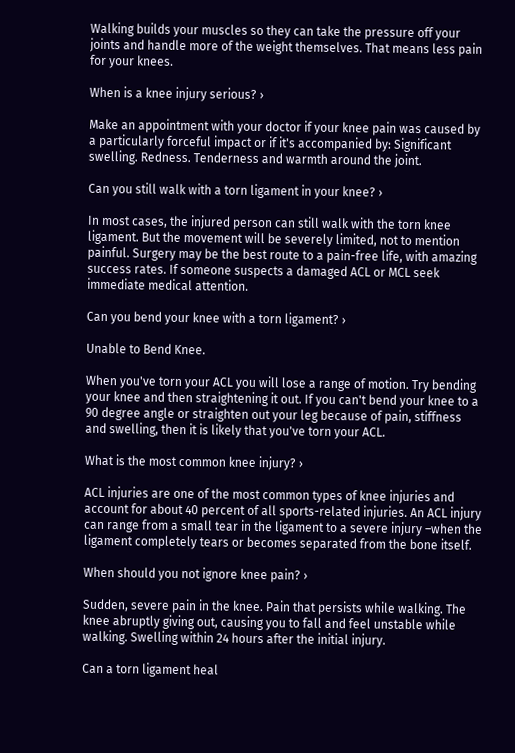Walking builds your muscles so they can take the pressure off your joints and handle more of the weight themselves. That means less pain for your knees.

When is a knee injury serious? ›

Make an appointment with your doctor if your knee pain was caused by a particularly forceful impact or if it's accompanied by: Significant swelling. Redness. Tenderness and warmth around the joint.

Can you still walk with a torn ligament in your knee? ›

In most cases, the injured person can still walk with the torn knee ligament. But the movement will be severely limited, not to mention painful. Surgery may be the best route to a pain-free life, with amazing success rates. If someone suspects a damaged ACL or MCL seek immediate medical attention.

Can you bend your knee with a torn ligament? ›

Unable to Bend Knee.

When you've torn your ACL you will lose a range of motion. Try bending your knee and then straightening it out. If you can't bend your knee to a 90 degree angle or straighten out your leg because of pain, stiffness and swelling, then it is likely that you've torn your ACL.

What is the most common knee injury? ›

ACL injuries are one of the most common types of knee injuries and account for about 40 percent of all sports-related injuries. An ACL injury can range from a small tear in the ligament to a severe injury –when the ligament completely tears or becomes separated from the bone itself.

When should you not ignore knee pain? ›

Sudden, severe pain in the knee. Pain that persists while walking. The knee abruptly giving out, causing you to fall and feel unstable while walking. Swelling within 24 hours after the initial injury.

Can a torn ligament heal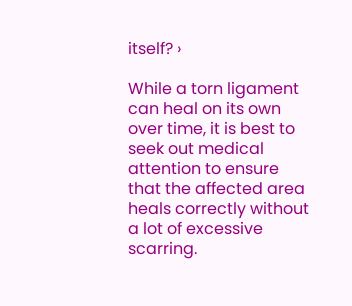itself? ›

While a torn ligament can heal on its own over time, it is best to seek out medical attention to ensure that the affected area heals correctly without a lot of excessive scarring.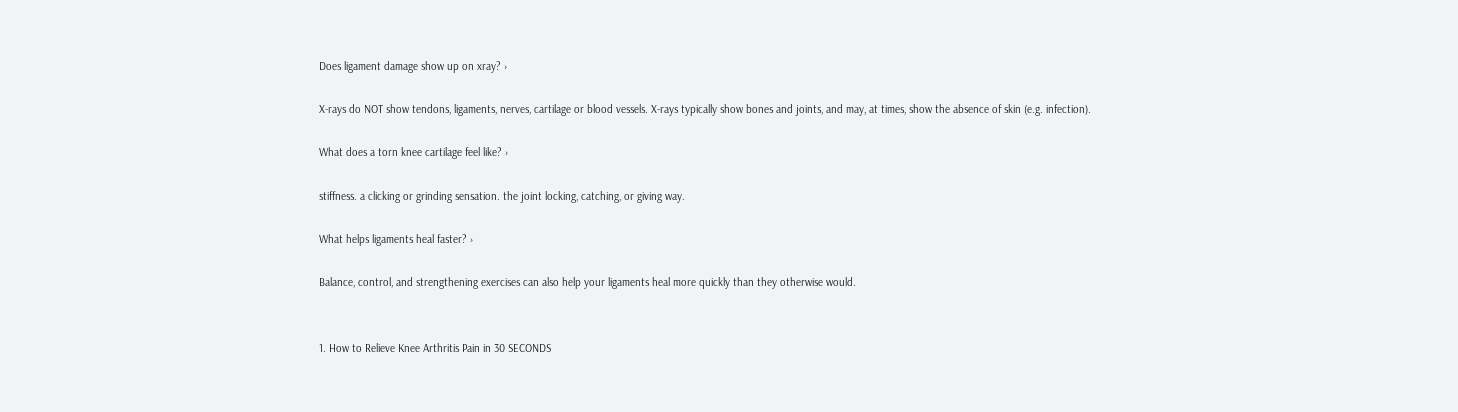Does ligament damage show up on xray? ›

X-rays do NOT show tendons, ligaments, nerves, cartilage or blood vessels. X-rays typically show bones and joints, and may, at times, show the absence of skin (e.g. infection).

What does a torn knee cartilage feel like? ›

stiffness. a clicking or grinding sensation. the joint locking, catching, or giving way.

What helps ligaments heal faster? ›

Balance, control, and strengthening exercises can also help your ligaments heal more quickly than they otherwise would.


1. How to Relieve Knee Arthritis Pain in 30 SECONDS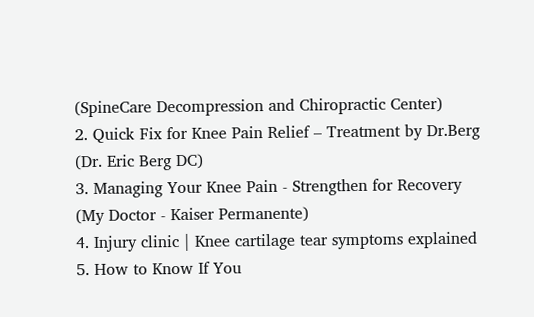(SpineCare Decompression and Chiropractic Center)
2. Quick Fix for Knee Pain Relief – Treatment by Dr.Berg
(Dr. Eric Berg DC)
3. Managing Your Knee Pain - Strengthen for Recovery
(My Doctor - Kaiser Permanente)
4. Injury clinic | Knee cartilage tear symptoms explained
5. How to Know If You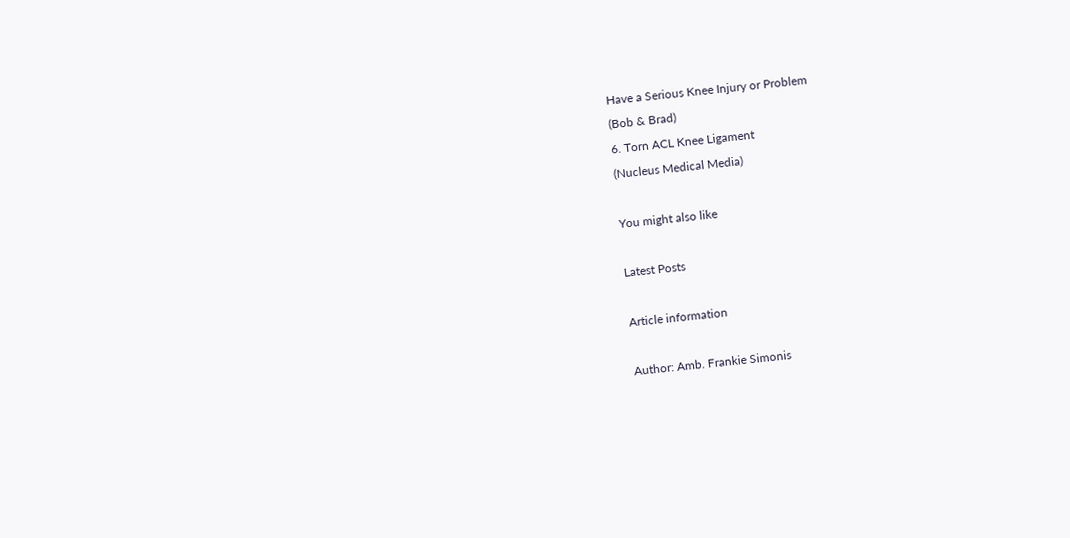Have a Serious Knee Injury or Problem
(Bob & Brad)
6. Torn ACL Knee Ligament
(Nucleus Medical Media)

You might also like

Latest Posts

Article information

Author: Amb. Frankie Simonis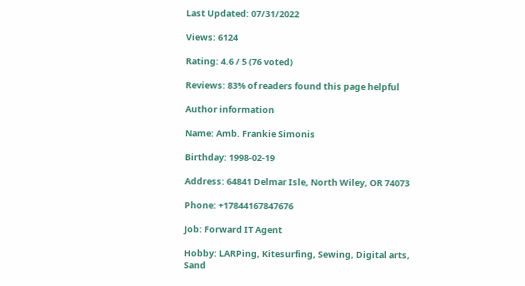Last Updated: 07/31/2022

Views: 6124

Rating: 4.6 / 5 (76 voted)

Reviews: 83% of readers found this page helpful

Author information

Name: Amb. Frankie Simonis

Birthday: 1998-02-19

Address: 64841 Delmar Isle, North Wiley, OR 74073

Phone: +17844167847676

Job: Forward IT Agent

Hobby: LARPing, Kitesurfing, Sewing, Digital arts, Sand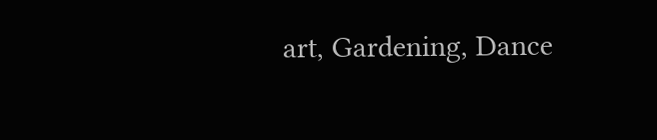art, Gardening, Dance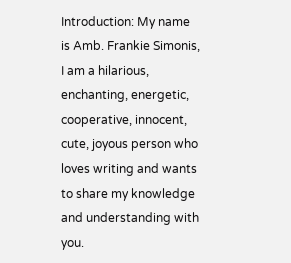Introduction: My name is Amb. Frankie Simonis, I am a hilarious, enchanting, energetic, cooperative, innocent, cute, joyous person who loves writing and wants to share my knowledge and understanding with you.